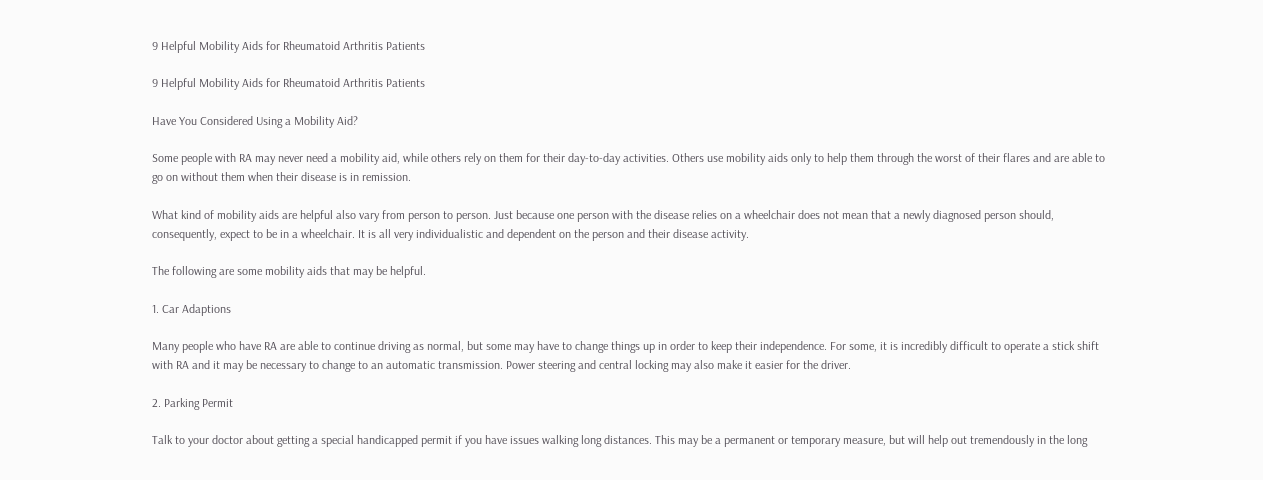9 Helpful Mobility Aids for Rheumatoid Arthritis Patients

9 Helpful Mobility Aids for Rheumatoid Arthritis Patients

Have You Considered Using a Mobility Aid?

Some people with RA may never need a mobility aid, while others rely on them for their day-to-day activities. Others use mobility aids only to help them through the worst of their flares and are able to go on without them when their disease is in remission.

What kind of mobility aids are helpful also vary from person to person. Just because one person with the disease relies on a wheelchair does not mean that a newly diagnosed person should, consequently, expect to be in a wheelchair. It is all very individualistic and dependent on the person and their disease activity.

The following are some mobility aids that may be helpful.

1. Car Adaptions

Many people who have RA are able to continue driving as normal, but some may have to change things up in order to keep their independence. For some, it is incredibly difficult to operate a stick shift with RA and it may be necessary to change to an automatic transmission. Power steering and central locking may also make it easier for the driver.

2. Parking Permit

Talk to your doctor about getting a special handicapped permit if you have issues walking long distances. This may be a permanent or temporary measure, but will help out tremendously in the long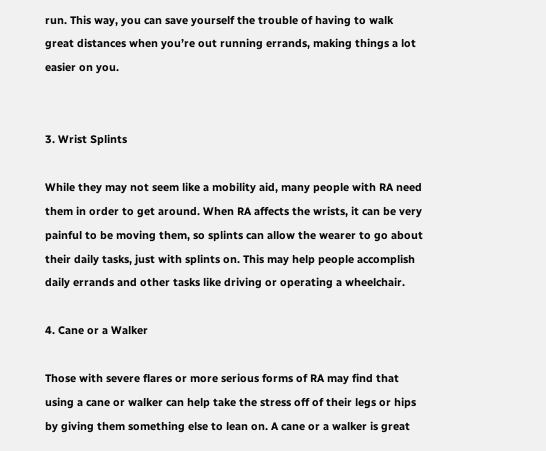run. This way, you can save yourself the trouble of having to walk great distances when you’re out running errands, making things a lot easier on you.


3. Wrist Splints

While they may not seem like a mobility aid, many people with RA need them in order to get around. When RA affects the wrists, it can be very painful to be moving them, so splints can allow the wearer to go about their daily tasks, just with splints on. This may help people accomplish daily errands and other tasks like driving or operating a wheelchair.

4. Cane or a Walker

Those with severe flares or more serious forms of RA may find that using a cane or walker can help take the stress off of their legs or hips by giving them something else to lean on. A cane or a walker is great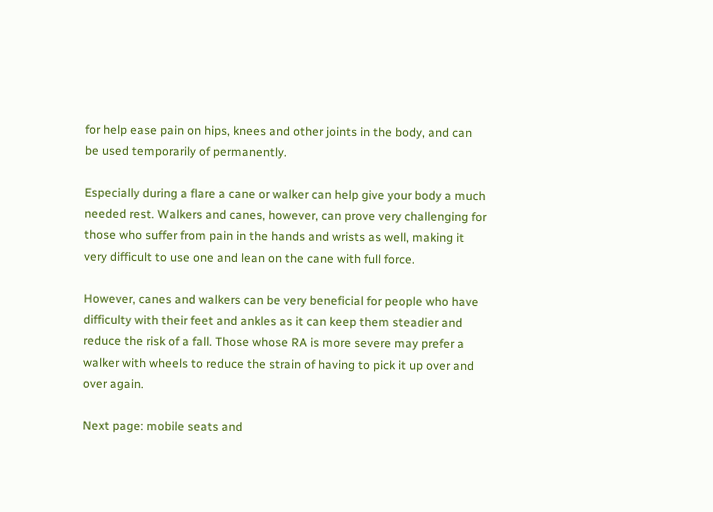for help ease pain on hips, knees and other joints in the body, and can be used temporarily of permanently.

Especially during a flare a cane or walker can help give your body a much needed rest. Walkers and canes, however, can prove very challenging for those who suffer from pain in the hands and wrists as well, making it very difficult to use one and lean on the cane with full force.

However, canes and walkers can be very beneficial for people who have difficulty with their feet and ankles as it can keep them steadier and reduce the risk of a fall. Those whose RA is more severe may prefer a walker with wheels to reduce the strain of having to pick it up over and over again.

Next page: mobile seats and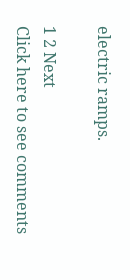electric ramps.

1 2 Next
Click here to see comments